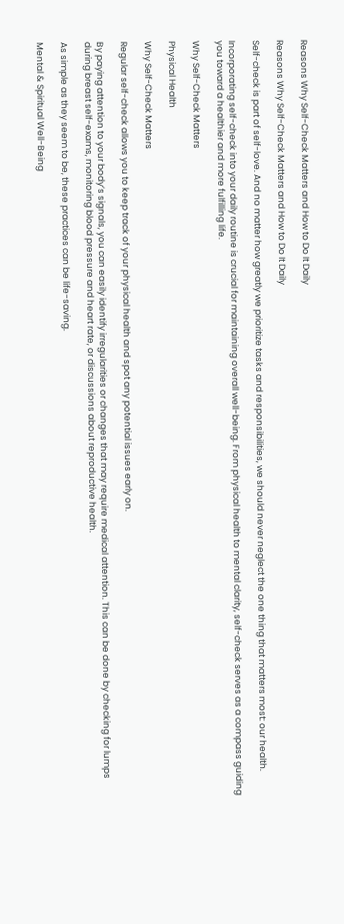Reasons Why Self-Check Matters and How to Do It Daily

Reasons Why Self-Check Matters and How to Do It Daily

Self-check is part of self-love. And no matter how greatly we prioritize tasks and responsibilities, we should never neglect the one thing that matters most: our health.

Incorporating self-check into your daily routine is crucial for maintaining overall well-being. From physical health to mental clarity, self-check serves as a compass guiding you toward a healthier and more fulfilling life.

Why Self-Check Matters

Physical Health

Why Self-Check Matters

Regular self-check allows you to keep track of your physical health and spot any potential issues early on.

By paying attention to your body’s signals, you can easily identify irregularities or changes that may require medical attention. This can be done by checking for lumps during breast self-exams, monitoring blood pressure and heart rate, or discussions about reproductive health.

As simple as they seem to be, these practices can be life-saving.

Mental & Spiritual Well-Being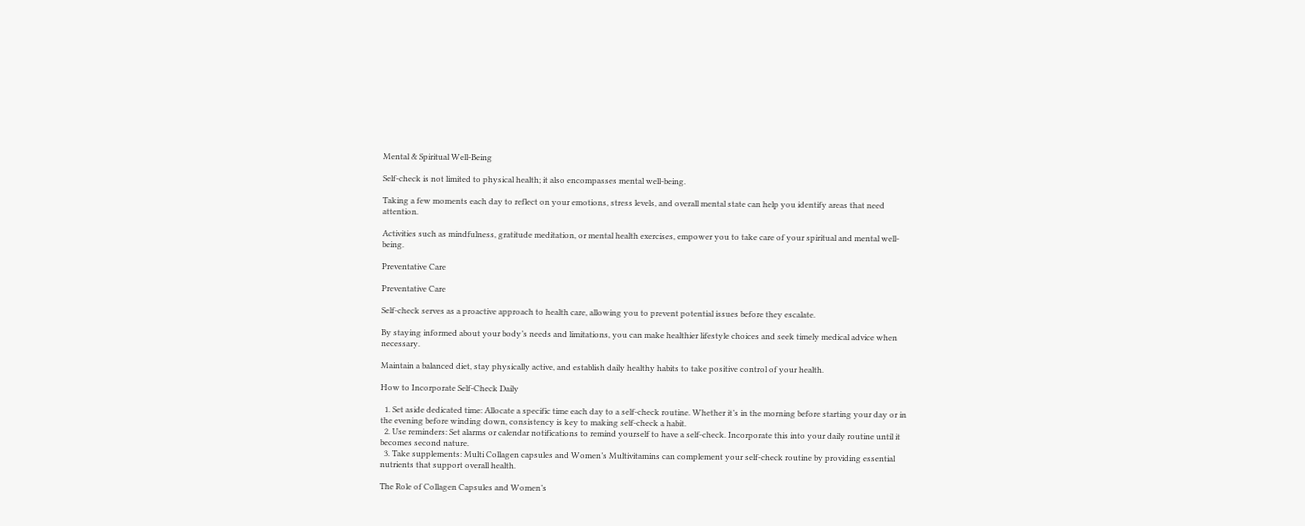Mental & Spiritual Well-Being

Self-check is not limited to physical health; it also encompasses mental well-being.

Taking a few moments each day to reflect on your emotions, stress levels, and overall mental state can help you identify areas that need attention.

Activities such as mindfulness, gratitude meditation, or mental health exercises, empower you to take care of your spiritual and mental well-being.

Preventative Care

Preventative Care

Self-check serves as a proactive approach to health care, allowing you to prevent potential issues before they escalate.

By staying informed about your body’s needs and limitations, you can make healthier lifestyle choices and seek timely medical advice when necessary.

Maintain a balanced diet, stay physically active, and establish daily healthy habits to take positive control of your health.

How to Incorporate Self-Check Daily

  1. Set aside dedicated time: Allocate a specific time each day to a self-check routine. Whether it’s in the morning before starting your day or in the evening before winding down, consistency is key to making self-check a habit.
  2. Use reminders: Set alarms or calendar notifications to remind yourself to have a self-check. Incorporate this into your daily routine until it becomes second nature.
  3. Take supplements: Multi Collagen capsules and Women’s Multivitamins can complement your self-check routine by providing essential nutrients that support overall health.

The Role of Collagen Capsules and Women’s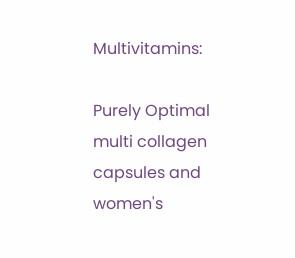Multivitamins:

Purely Optimal multi collagen capsules and women's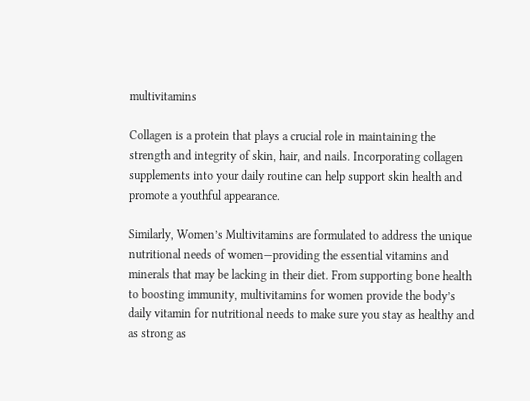multivitamins

Collagen is a protein that plays a crucial role in maintaining the strength and integrity of skin, hair, and nails. Incorporating collagen supplements into your daily routine can help support skin health and promote a youthful appearance.

Similarly, Women’s Multivitamins are formulated to address the unique nutritional needs of women—providing the essential vitamins and minerals that may be lacking in their diet. From supporting bone health to boosting immunity, multivitamins for women provide the body’s daily vitamin for nutritional needs to make sure you stay as healthy and as strong as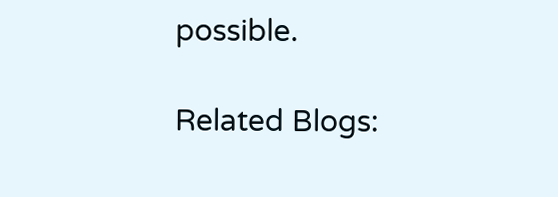possible.

Related Blogs: